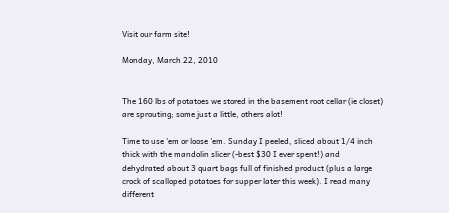Visit our farm site!

Monday, March 22, 2010


The 160 lbs of potatoes we stored in the basement root cellar (ie closet) are sprouting; some just a little, others alot!

Time to use 'em or loose 'em. Sunday I peeled, sliced about 1/4 inch thick with the mandolin slicer (-best $30 I ever spent!) and dehydrated about 3 quart bags full of finished product (plus a large crock of scalloped potatoes for supper later this week). I read many different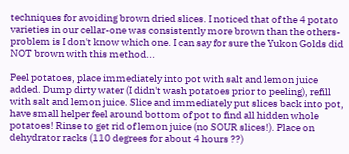techniques for avoiding brown dried slices. I noticed that of the 4 potato varieties in our cellar-one was consistently more brown than the others-problem is I don't know which one. I can say for sure the Yukon Golds did NOT brown with this method...

Peel potatoes, place immediately into pot with salt and lemon juice added. Dump dirty water (I didn't wash potatoes prior to peeling), refill with salt and lemon juice. Slice and immediately put slices back into pot, have small helper feel around bottom of pot to find all hidden whole potatoes! Rinse to get rid of lemon juice (no SOUR slices!). Place on dehydrator racks (110 degrees for about 4 hours ??)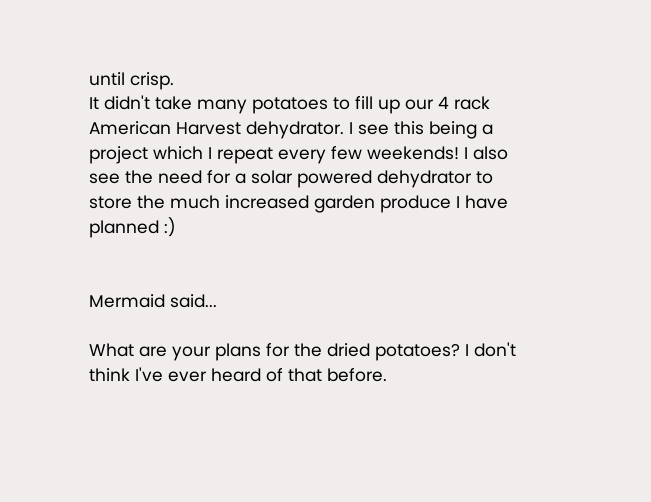until crisp.
It didn't take many potatoes to fill up our 4 rack American Harvest dehydrator. I see this being a project which I repeat every few weekends! I also see the need for a solar powered dehydrator to store the much increased garden produce I have planned :)


Mermaid said...

What are your plans for the dried potatoes? I don't think I've ever heard of that before.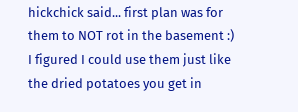hickchick said... first plan was for them to NOT rot in the basement :)
I figured I could use them just like the dried potatoes you get in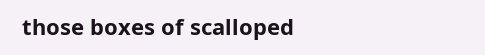those boxes of scalloped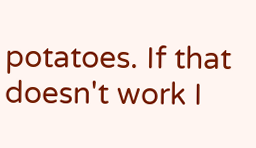potatoes. If that doesn't work I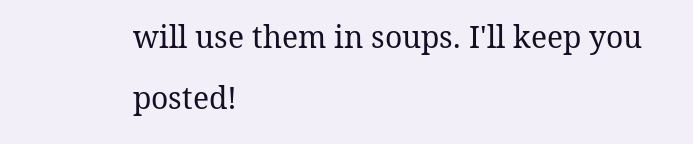will use them in soups. I'll keep you posted!